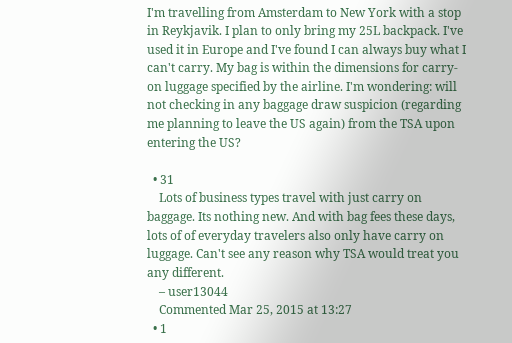I'm travelling from Amsterdam to New York with a stop in Reykjavik. I plan to only bring my 25L backpack. I've used it in Europe and I've found I can always buy what I can't carry. My bag is within the dimensions for carry-on luggage specified by the airline. I'm wondering: will not checking in any baggage draw suspicion (regarding me planning to leave the US again) from the TSA upon entering the US?

  • 31
    Lots of business types travel with just carry on baggage. Its nothing new. And with bag fees these days, lots of of everyday travelers also only have carry on luggage. Can't see any reason why TSA would treat you any different.
    – user13044
    Commented Mar 25, 2015 at 13:27
  • 1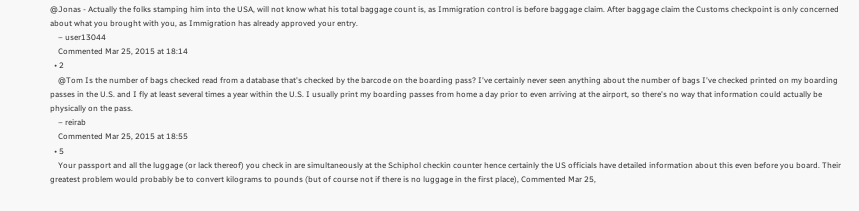@Jonas - Actually the folks stamping him into the USA, will not know what his total baggage count is, as Immigration control is before baggage claim. After baggage claim the Customs checkpoint is only concerned about what you brought with you, as Immigration has already approved your entry.
    – user13044
    Commented Mar 25, 2015 at 18:14
  • 2
    @Tom Is the number of bags checked read from a database that's checked by the barcode on the boarding pass? I've certainly never seen anything about the number of bags I've checked printed on my boarding passes in the U.S. and I fly at least several times a year within the U.S. I usually print my boarding passes from home a day prior to even arriving at the airport, so there's no way that information could actually be physically on the pass.
    – reirab
    Commented Mar 25, 2015 at 18:55
  • 5
    Your passport and all the luggage (or lack thereof) you check in are simultaneously at the Schiphol checkin counter hence certainly the US officials have detailed information about this even before you board. Their greatest problem would probably be to convert kilograms to pounds (but of course not if there is no luggage in the first place), Commented Mar 25,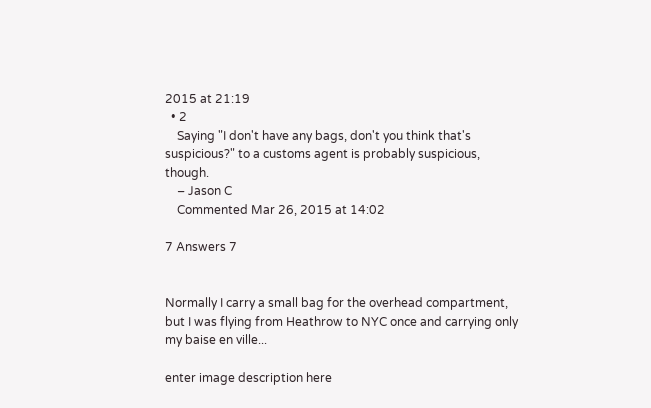2015 at 21:19
  • 2
    Saying "I don't have any bags, don't you think that's suspicious?" to a customs agent is probably suspicious, though.
    – Jason C
    Commented Mar 26, 2015 at 14:02

7 Answers 7


Normally I carry a small bag for the overhead compartment, but I was flying from Heathrow to NYC once and carrying only my baise en ville...

enter image description here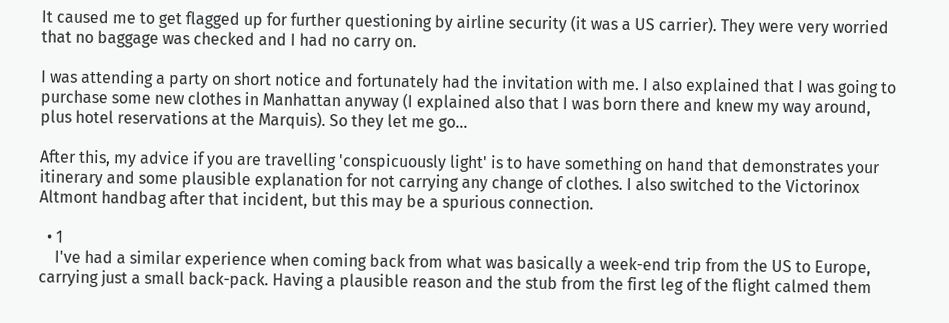It caused me to get flagged up for further questioning by airline security (it was a US carrier). They were very worried that no baggage was checked and I had no carry on.

I was attending a party on short notice and fortunately had the invitation with me. I also explained that I was going to purchase some new clothes in Manhattan anyway (I explained also that I was born there and knew my way around, plus hotel reservations at the Marquis). So they let me go...

After this, my advice if you are travelling 'conspicuously light' is to have something on hand that demonstrates your itinerary and some plausible explanation for not carrying any change of clothes. I also switched to the Victorinox Altmont handbag after that incident, but this may be a spurious connection.

  • 1
    I've had a similar experience when coming back from what was basically a week-end trip from the US to Europe, carrying just a small back-pack. Having a plausible reason and the stub from the first leg of the flight calmed them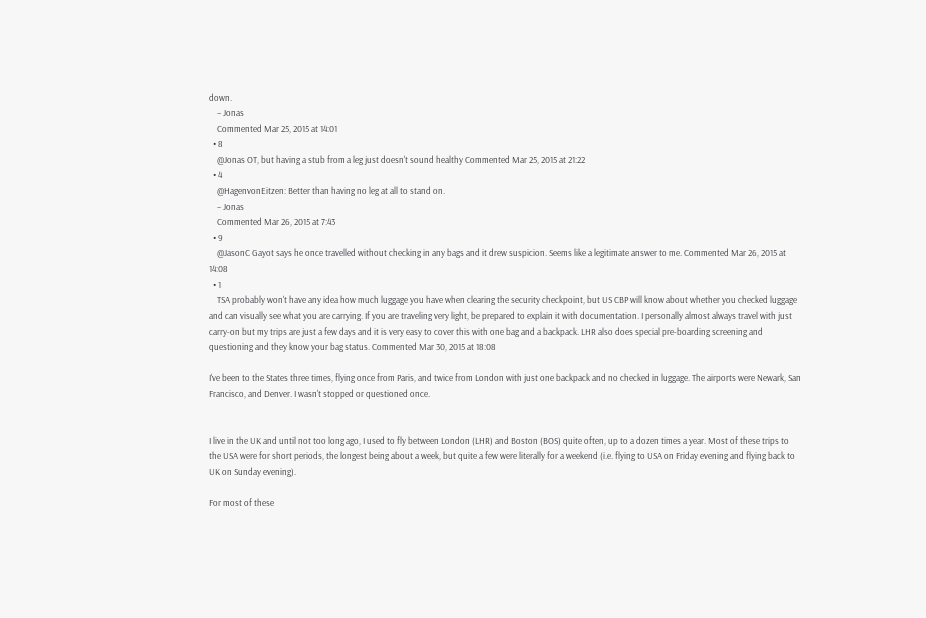down.
    – Jonas
    Commented Mar 25, 2015 at 14:01
  • 8
    @Jonas OT, but having a stub from a leg just doesn't sound healthy Commented Mar 25, 2015 at 21:22
  • 4
    @HagenvonEitzen: Better than having no leg at all to stand on.
    – Jonas
    Commented Mar 26, 2015 at 7:43
  • 9
    @JasonC Gayot says he once travelled without checking in any bags and it drew suspicion. Seems like a legitimate answer to me. Commented Mar 26, 2015 at 14:08
  • 1
    TSA probably won't have any idea how much luggage you have when clearing the security checkpoint, but US CBP will know about whether you checked luggage and can visually see what you are carrying. If you are traveling very light, be prepared to explain it with documentation. I personally almost always travel with just carry-on but my trips are just a few days and it is very easy to cover this with one bag and a backpack. LHR also does special pre-boarding screening and questioning and they know your bag status. Commented Mar 30, 2015 at 18:08

I've been to the States three times, flying once from Paris, and twice from London with just one backpack and no checked in luggage. The airports were Newark, San Francisco, and Denver. I wasn't stopped or questioned once.


I live in the UK and until not too long ago, I used to fly between London (LHR) and Boston (BOS) quite often, up to a dozen times a year. Most of these trips to the USA were for short periods, the longest being about a week, but quite a few were literally for a weekend (i.e. flying to USA on Friday evening and flying back to UK on Sunday evening).

For most of these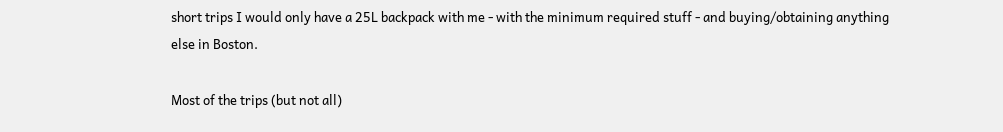short trips I would only have a 25L backpack with me - with the minimum required stuff - and buying/obtaining anything else in Boston.

Most of the trips (but not all)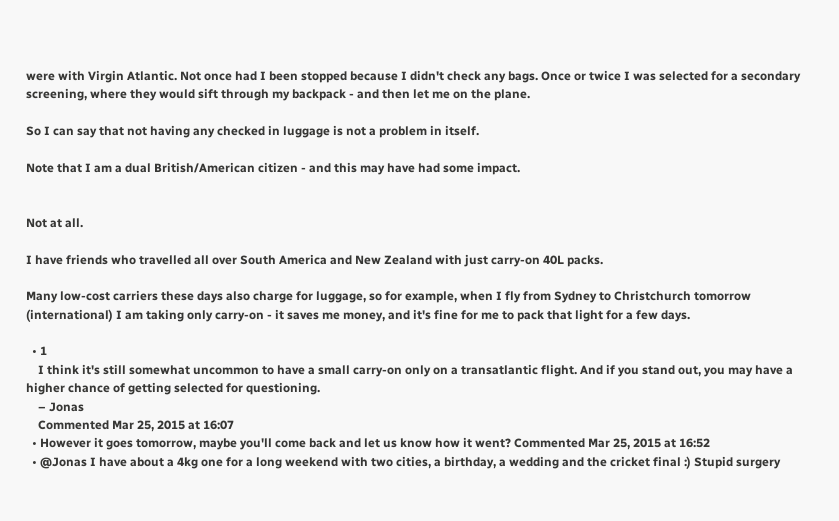were with Virgin Atlantic. Not once had I been stopped because I didn't check any bags. Once or twice I was selected for a secondary screening, where they would sift through my backpack - and then let me on the plane.

So I can say that not having any checked in luggage is not a problem in itself.

Note that I am a dual British/American citizen - and this may have had some impact.


Not at all.

I have friends who travelled all over South America and New Zealand with just carry-on 40L packs.

Many low-cost carriers these days also charge for luggage, so for example, when I fly from Sydney to Christchurch tomorrow (international) I am taking only carry-on - it saves me money, and it's fine for me to pack that light for a few days.

  • 1
    I think it's still somewhat uncommon to have a small carry-on only on a transatlantic flight. And if you stand out, you may have a higher chance of getting selected for questioning.
    – Jonas
    Commented Mar 25, 2015 at 16:07
  • However it goes tomorrow, maybe you'll come back and let us know how it went? Commented Mar 25, 2015 at 16:52
  • @Jonas I have about a 4kg one for a long weekend with two cities, a birthday, a wedding and the cricket final :) Stupid surgery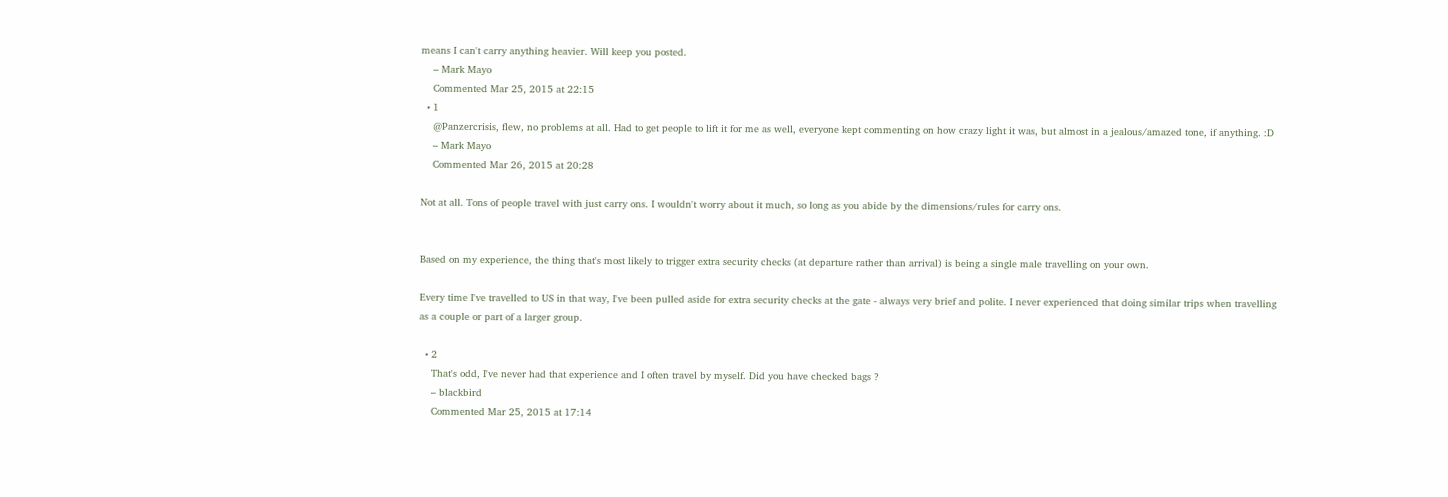means I can't carry anything heavier. Will keep you posted.
    – Mark Mayo
    Commented Mar 25, 2015 at 22:15
  • 1
    @Panzercrisis, flew, no problems at all. Had to get people to lift it for me as well, everyone kept commenting on how crazy light it was, but almost in a jealous/amazed tone, if anything. :D
    – Mark Mayo
    Commented Mar 26, 2015 at 20:28

Not at all. Tons of people travel with just carry ons. I wouldn't worry about it much, so long as you abide by the dimensions/rules for carry ons.


Based on my experience, the thing that's most likely to trigger extra security checks (at departure rather than arrival) is being a single male travelling on your own.

Every time I've travelled to US in that way, I've been pulled aside for extra security checks at the gate - always very brief and polite. I never experienced that doing similar trips when travelling as a couple or part of a larger group.

  • 2
    That's odd, I've never had that experience and I often travel by myself. Did you have checked bags ?
    – blackbird
    Commented Mar 25, 2015 at 17:14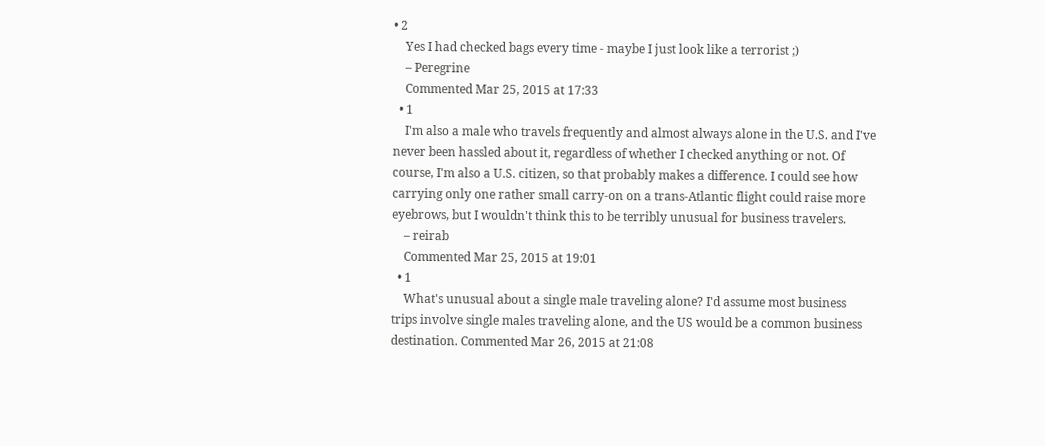• 2
    Yes I had checked bags every time - maybe I just look like a terrorist ;)
    – Peregrine
    Commented Mar 25, 2015 at 17:33
  • 1
    I'm also a male who travels frequently and almost always alone in the U.S. and I've never been hassled about it, regardless of whether I checked anything or not. Of course, I'm also a U.S. citizen, so that probably makes a difference. I could see how carrying only one rather small carry-on on a trans-Atlantic flight could raise more eyebrows, but I wouldn't think this to be terribly unusual for business travelers.
    – reirab
    Commented Mar 25, 2015 at 19:01
  • 1
    What's unusual about a single male traveling alone? I'd assume most business trips involve single males traveling alone, and the US would be a common business destination. Commented Mar 26, 2015 at 21:08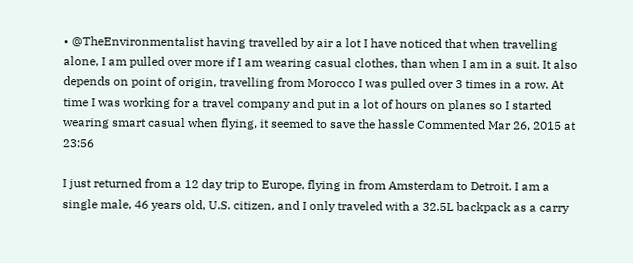• @TheEnvironmentalist having travelled by air a lot I have noticed that when travelling alone, I am pulled over more if I am wearing casual clothes, than when I am in a suit. It also depends on point of origin, travelling from Morocco I was pulled over 3 times in a row. At time I was working for a travel company and put in a lot of hours on planes so I started wearing smart casual when flying, it seemed to save the hassle Commented Mar 26, 2015 at 23:56

I just returned from a 12 day trip to Europe, flying in from Amsterdam to Detroit. I am a single male, 46 years old, U.S. citizen, and I only traveled with a 32.5L backpack as a carry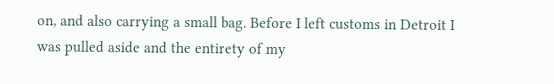on, and also carrying a small bag. Before I left customs in Detroit I was pulled aside and the entirety of my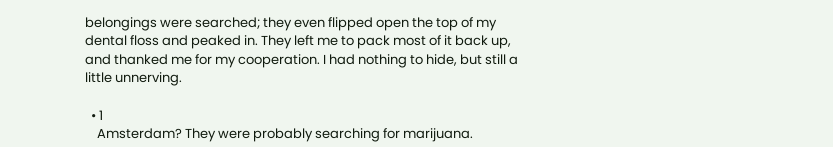belongings were searched; they even flipped open the top of my dental floss and peaked in. They left me to pack most of it back up, and thanked me for my cooperation. I had nothing to hide, but still a little unnerving.

  • 1
    Amsterdam? They were probably searching for marijuana.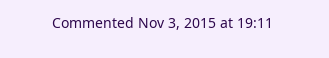Commented Nov 3, 2015 at 19:11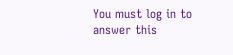You must log in to answer this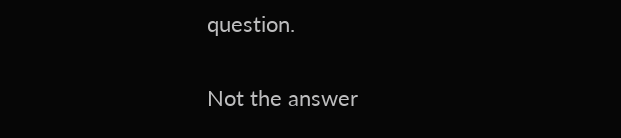question.

Not the answer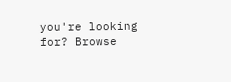you're looking for? Browse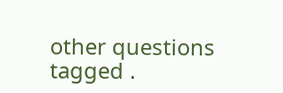other questions tagged .